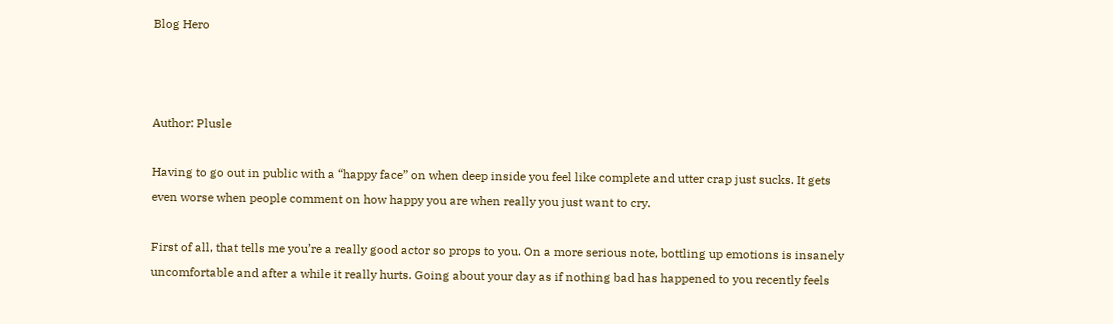Blog Hero



Author: Plusle

Having to go out in public with a “happy face” on when deep inside you feel like complete and utter crap just sucks. It gets even worse when people comment on how happy you are when really you just want to cry.

First of all, that tells me you’re a really good actor so props to you. On a more serious note, bottling up emotions is insanely uncomfortable and after a while it really hurts. Going about your day as if nothing bad has happened to you recently feels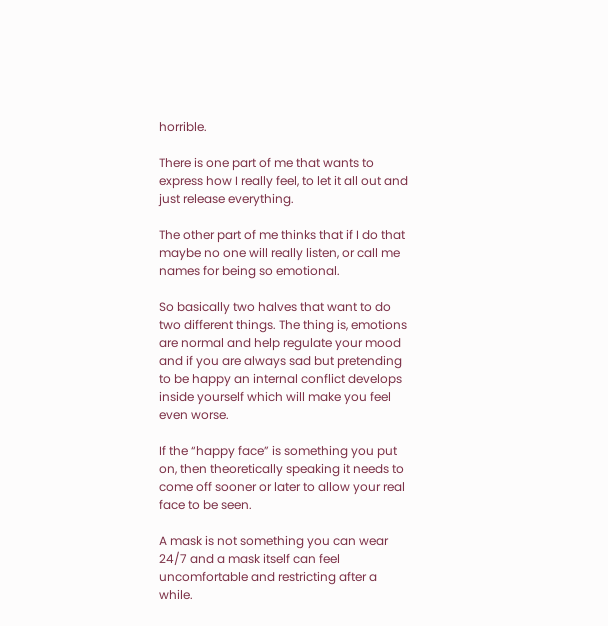horrible.

There is one part of me that wants to express how I really feel, to let it all out and just release everything.

The other part of me thinks that if I do that maybe no one will really listen, or call me names for being so emotional.

So basically two halves that want to do two different things. The thing is, emotions are normal and help regulate your mood and if you are always sad but pretending to be happy an internal conflict develops inside yourself which will make you feel even worse.

If the “happy face” is something you put on, then theoretically speaking it needs to come off sooner or later to allow your real face to be seen.

A mask is not something you can wear 24/7 and a mask itself can feel uncomfortable and restricting after a while.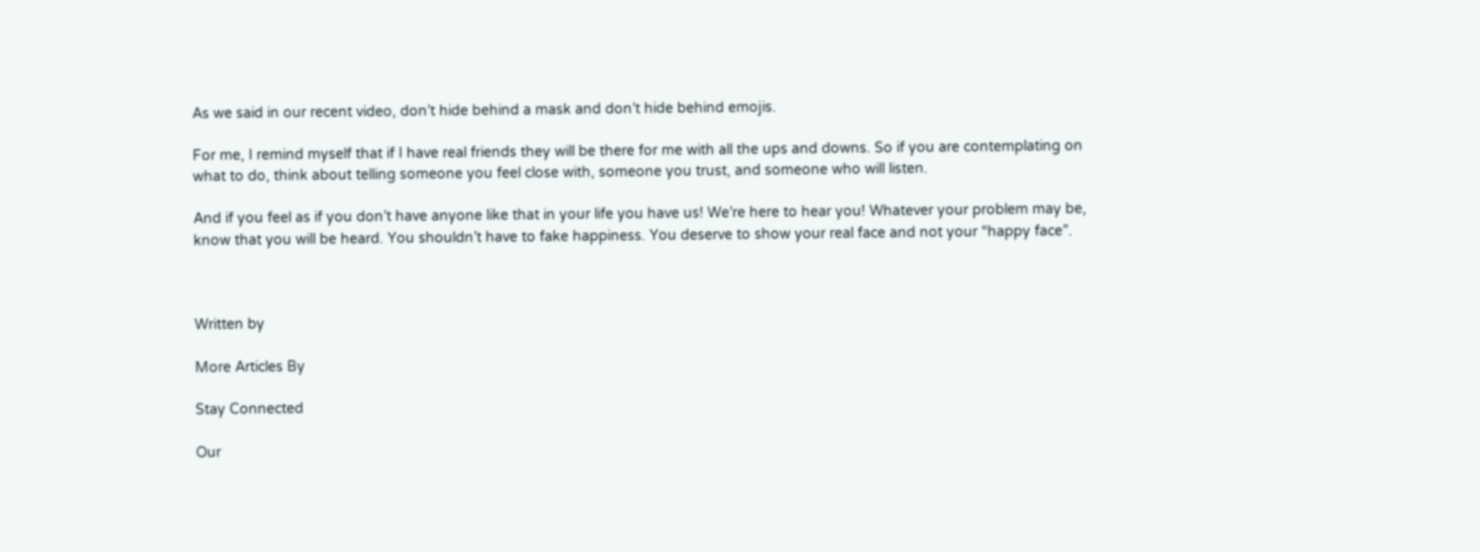As we said in our recent video, don’t hide behind a mask and don’t hide behind emojis.

For me, I remind myself that if I have real friends they will be there for me with all the ups and downs. So if you are contemplating on what to do, think about telling someone you feel close with, someone you trust, and someone who will listen.

And if you feel as if you don’t have anyone like that in your life you have us! We’re here to hear you! Whatever your problem may be, know that you will be heard. You shouldn’t have to fake happiness. You deserve to show your real face and not your “happy face”.



Written by

More Articles By

Stay Connected

Our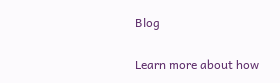Blog

Learn more about how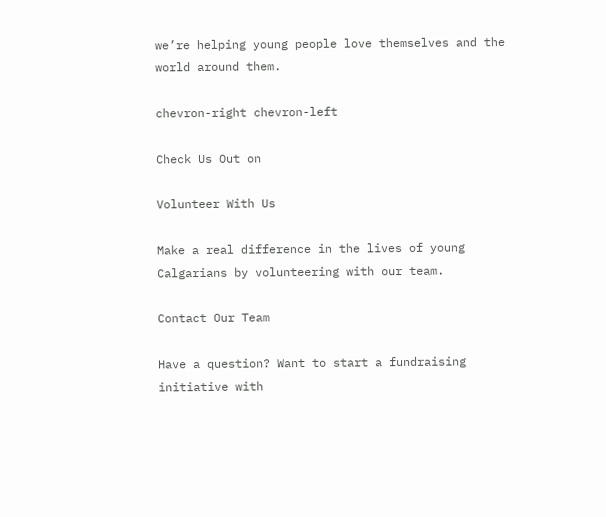we’re helping young people love themselves and the world around them.

chevron-right chevron-left

Check Us Out on

Volunteer With Us

Make a real difference in the lives of young Calgarians by volunteering with our team.

Contact Our Team

Have a question? Want to start a fundraising initiative with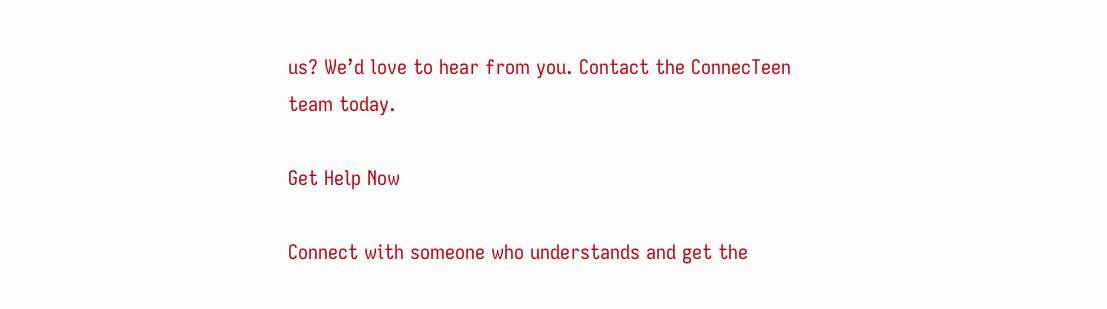us? We’d love to hear from you. Contact the ConnecTeen team today.

Get Help Now

Connect with someone who understands and get the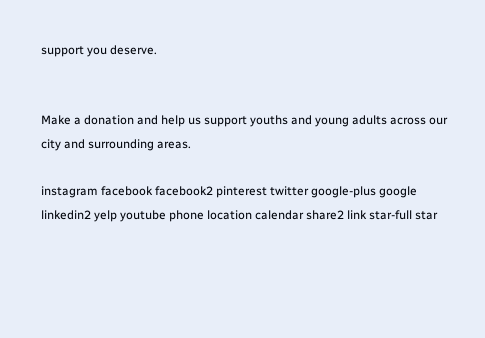support you deserve.


Make a donation and help us support youths and young adults across our city and surrounding areas.

instagram facebook facebook2 pinterest twitter google-plus google linkedin2 yelp youtube phone location calendar share2 link star-full star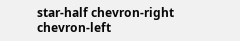star-half chevron-right chevron-left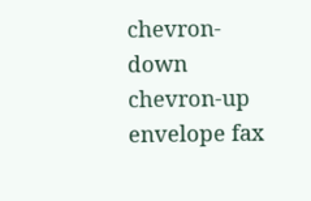chevron-down chevron-up envelope fax